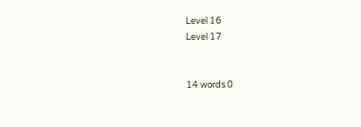Level 16
Level 17


14 words 0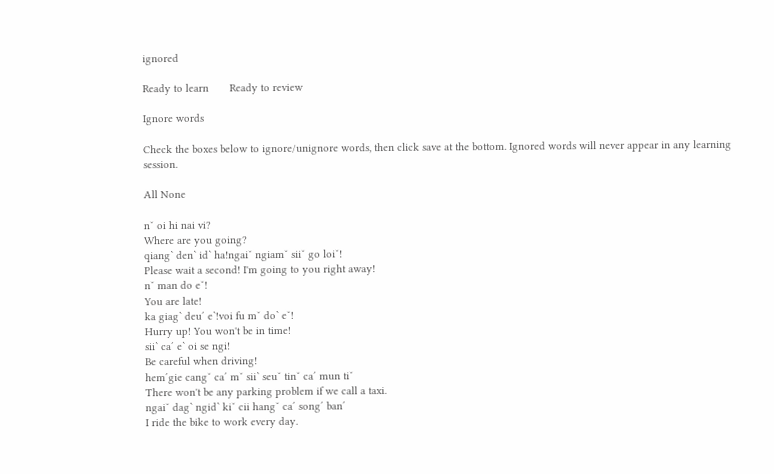ignored

Ready to learn       Ready to review

Ignore words

Check the boxes below to ignore/unignore words, then click save at the bottom. Ignored words will never appear in any learning session.

All None

nˇ oi hi nai vi?
Where are you going?
qiangˋ denˋ idˋ ha!ngaiˇ ngiamˇ siiˇ go loiˇ!
Please wait a second! I'm going to you right away!
nˇ man do eˇ!
You are late!
ka giagˋ deuˊ eˋ!voi fu mˇ doˋ eˇ!
Hurry up! You won't be in time!
siiˋ caˊ eˋ oi se ngi!
Be careful when driving!
hemˊgie cangˇ caˊ mˇ siiˋ seuˇ tinˇ caˊ mun tiˇ
There won't be any parking problem if we call a taxi.
ngaiˇ dagˋ ngidˋ kiˇ cii hangˇ caˊ songˊ banˊ
I ride the bike to work every day.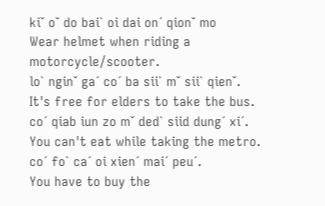kiˇ oˇ do baiˋ oi dai onˊ qionˇ mo
Wear helmet when riding a motorcycle/scooter.
loˋ nginˇ gaˊ coˊ ba siiˋ mˇ siiˋ qienˇ.
It's free for elders to take the bus.
coˊ qiab iun zo mˇ dedˋ siid dungˊ xiˊ.
You can't eat while taking the metro.
coˊ foˋ caˊ oi xienˊ maiˊ peuˊ.
You have to buy the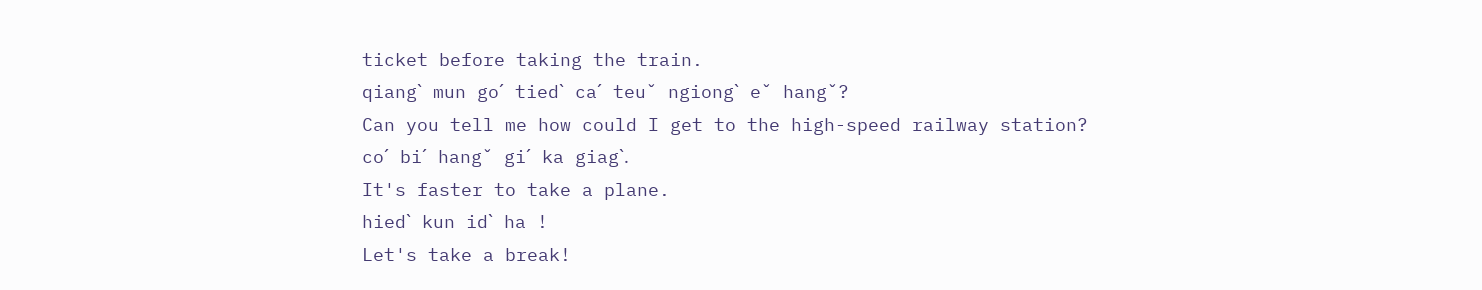ticket before taking the train.
qiangˋ mun goˊ tiedˋ caˊ teuˇ ngiongˋ eˇ hangˇ?
Can you tell me how could I get to the high-speed railway station?
coˊ biˊ hangˇ giˊ ka giagˋ.
It's faster to take a plane.
hiedˋ kun idˋ ha !
Let's take a break!